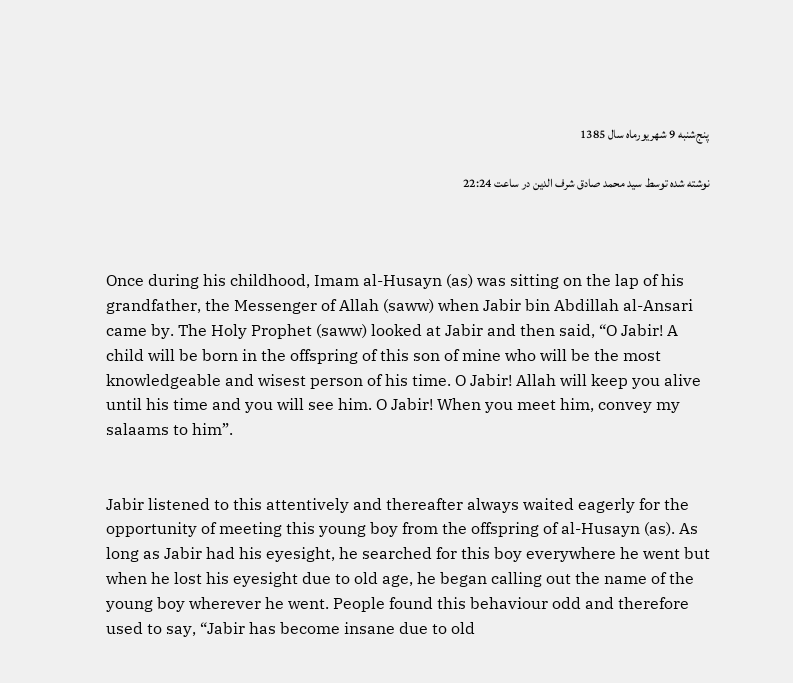پنج‌شنبه 9 شهریور‌ماه سال 1385

نوشته شده توسط سید محمد صادق شرف الدین در ساعت 22:24



Once during his childhood, Imam al-Husayn (as) was sitting on the lap of his grandfather, the Messenger of Allah (saww) when Jabir bin Abdillah al-Ansari came by. The Holy Prophet (saww) looked at Jabir and then said, “O Jabir! A child will be born in the offspring of this son of mine who will be the most knowledgeable and wisest person of his time. O Jabir! Allah will keep you alive until his time and you will see him. O Jabir! When you meet him, convey my salaams to him”.


Jabir listened to this attentively and thereafter always waited eagerly for the opportunity of meeting this young boy from the offspring of al-Husayn (as). As long as Jabir had his eyesight, he searched for this boy everywhere he went but when he lost his eyesight due to old age, he began calling out the name of the young boy wherever he went. People found this behaviour odd and therefore used to say, “Jabir has become insane due to old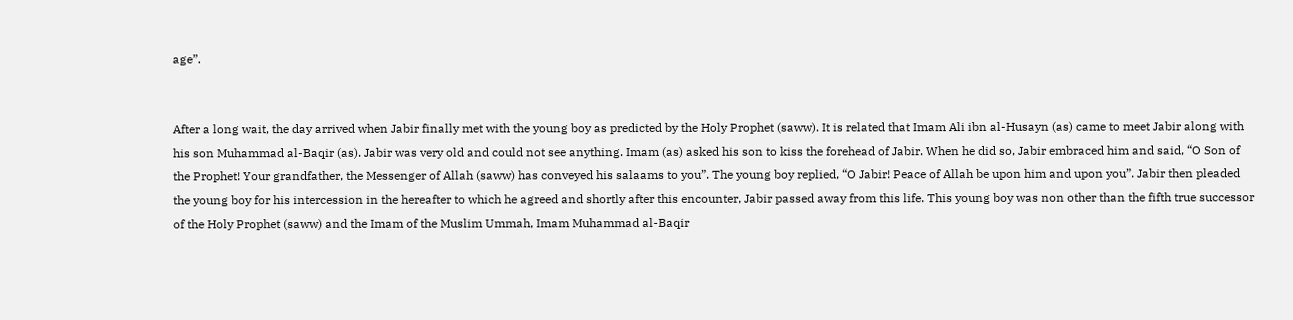age”.


After a long wait, the day arrived when Jabir finally met with the young boy as predicted by the Holy Prophet (saww). It is related that Imam Ali ibn al-Husayn (as) came to meet Jabir along with his son Muhammad al-Baqir (as). Jabir was very old and could not see anything. Imam (as) asked his son to kiss the forehead of Jabir. When he did so, Jabir embraced him and said, “O Son of the Prophet! Your grandfather, the Messenger of Allah (saww) has conveyed his salaams to you”. The young boy replied, “O Jabir! Peace of Allah be upon him and upon you”. Jabir then pleaded the young boy for his intercession in the hereafter to which he agreed and shortly after this encounter, Jabir passed away from this life. This young boy was non other than the fifth true successor of the Holy Prophet (saww) and the Imam of the Muslim Ummah, Imam Muhammad al-Baqir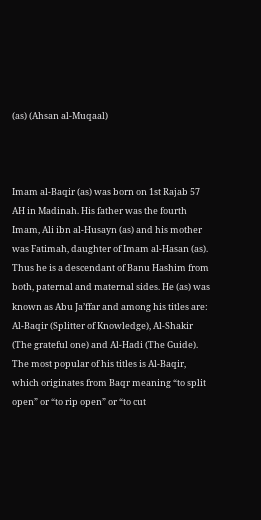(as) (Ahsan al-Muqaal)



Imam al-Baqir (as) was born on 1st Rajab 57 AH in Madinah. His father was the fourth Imam, Ali ibn al-Husayn (as) and his mother was Fatimah, daughter of Imam al-Hasan (as). Thus he is a descendant of Banu Hashim from both, paternal and maternal sides. He (as) was known as Abu Ja’ffar and among his titles are: Al-Baqir (Splitter of Knowledge), Al-Shakir (The grateful one) and Al-Hadi (The Guide). The most popular of his titles is Al-Baqir, which originates from Baqr meaning “to split open” or “to rip open” or “to cut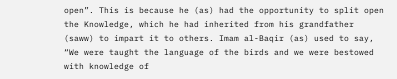open”. This is because he (as) had the opportunity to split open the Knowledge, which he had inherited from his grandfather (saww) to impart it to others. Imam al-Baqir (as) used to say, “We were taught the language of the birds and we were bestowed with knowledge of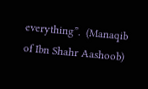everything”.  (Manaqib of Ibn Shahr Aashoob)